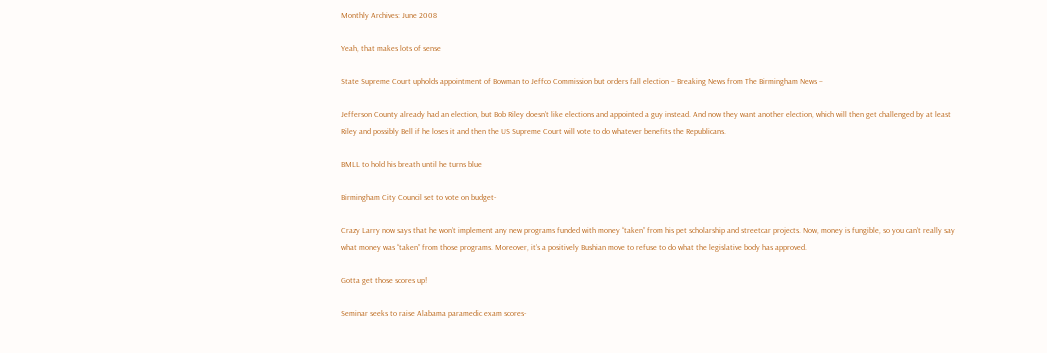Monthly Archives: June 2008

Yeah, that makes lots of sense

State Supreme Court upholds appointment of Bowman to Jeffco Commission but orders fall election – Breaking News from The Birmingham News –

Jefferson County already had an election, but Bob Riley doesn’t like elections and appointed a guy instead. And now they want another election, which will then get challenged by at least Riley and possibly Bell if he loses it and then the US Supreme Court will vote to do whatever benefits the Republicans.

BMLL to hold his breath until he turns blue

Birmingham City Council set to vote on budget-

Crazy Larry now says that he won’t implement any new programs funded with money “taken” from his pet scholarship and streetcar projects. Now, money is fungible, so you can’t really say what money was “taken” from those programs. Moreover, it’s a positively Bushian move to refuse to do what the legislative body has approved.

Gotta get those scores up!

Seminar seeks to raise Alabama paramedic exam scores-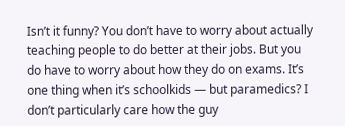Isn’t it funny? You don’t have to worry about actually teaching people to do better at their jobs. But you do have to worry about how they do on exams. It’s one thing when it’s schoolkids — but paramedics? I don’t particularly care how the guy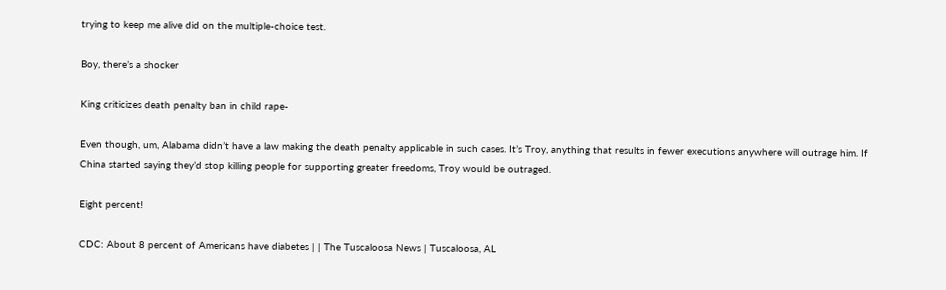trying to keep me alive did on the multiple-choice test.

Boy, there’s a shocker

King criticizes death penalty ban in child rape-

Even though, um, Alabama didn’t have a law making the death penalty applicable in such cases. It’s Troy, anything that results in fewer executions anywhere will outrage him. If China started saying they’d stop killing people for supporting greater freedoms, Troy would be outraged.

Eight percent!

CDC: About 8 percent of Americans have diabetes | | The Tuscaloosa News | Tuscaloosa, AL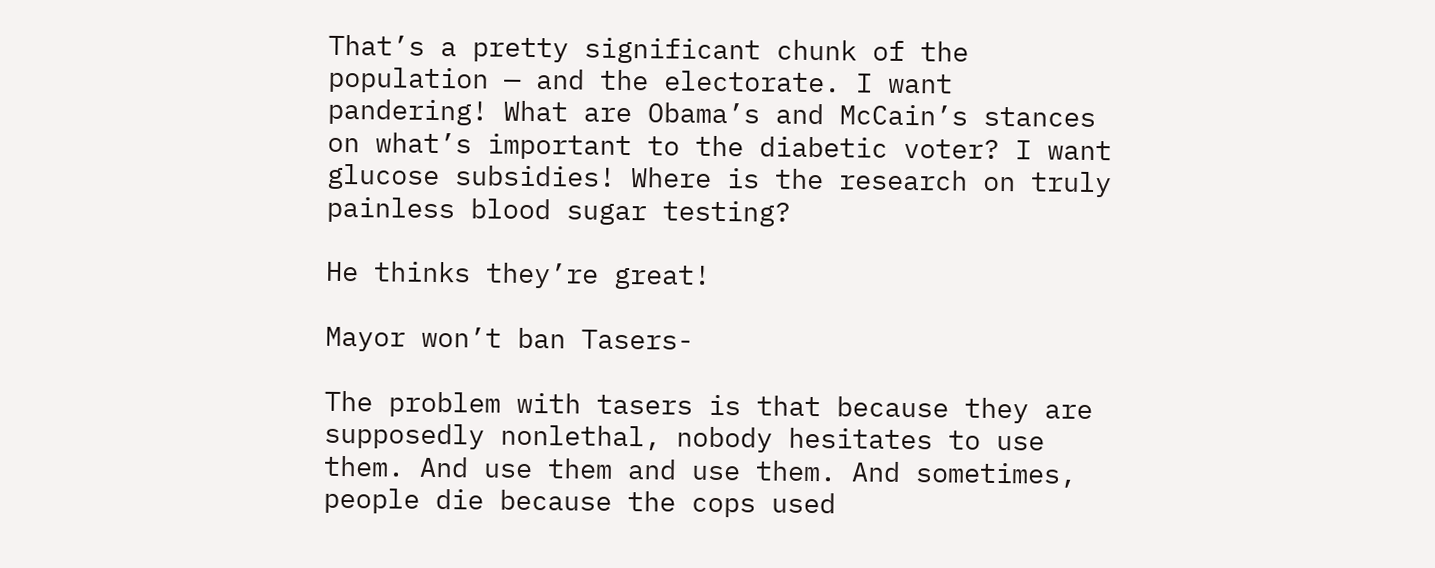That’s a pretty significant chunk of the population — and the electorate. I want pandering! What are Obama’s and McCain’s stances on what’s important to the diabetic voter? I want glucose subsidies! Where is the research on truly painless blood sugar testing?

He thinks they’re great!

Mayor won’t ban Tasers-

The problem with tasers is that because they are supposedly nonlethal, nobody hesitates to use them. And use them and use them. And sometimes, people die because the cops used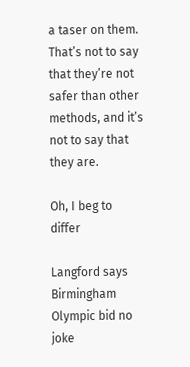a taser on them. That’s not to say that they’re not safer than other methods, and it’s not to say that they are.

Oh, I beg to differ

Langford says Birmingham Olympic bid no joke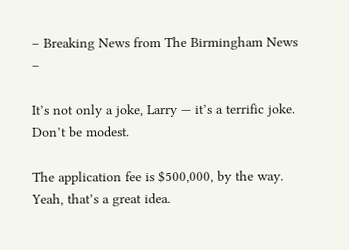– Breaking News from The Birmingham News –

It’s not only a joke, Larry — it’s a terrific joke. Don’t be modest.

The application fee is $500,000, by the way. Yeah, that’s a great idea.